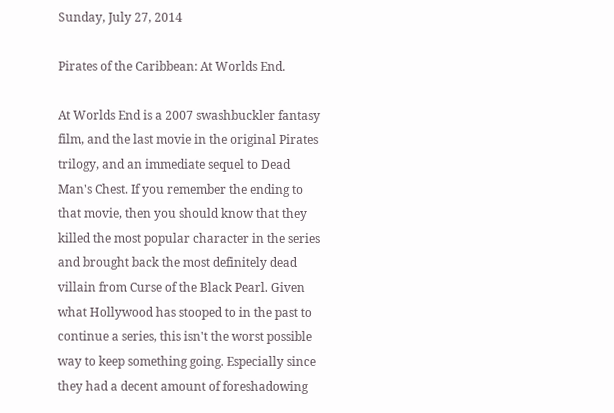Sunday, July 27, 2014

Pirates of the Caribbean: At Worlds End.

At Worlds End is a 2007 swashbuckler fantasy film, and the last movie in the original Pirates trilogy, and an immediate sequel to Dead Man's Chest. If you remember the ending to that movie, then you should know that they killed the most popular character in the series and brought back the most definitely dead villain from Curse of the Black Pearl. Given what Hollywood has stooped to in the past to continue a series, this isn't the worst possible way to keep something going. Especially since they had a decent amount of foreshadowing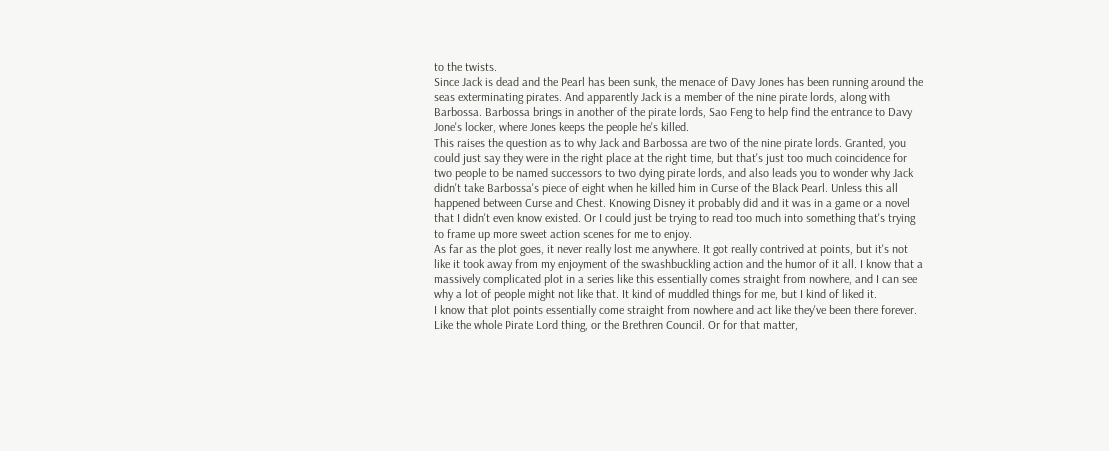to the twists.
Since Jack is dead and the Pearl has been sunk, the menace of Davy Jones has been running around the seas exterminating pirates. And apparently Jack is a member of the nine pirate lords, along with Barbossa. Barbossa brings in another of the pirate lords, Sao Feng to help find the entrance to Davy Jone's locker, where Jones keeps the people he's killed.
This raises the question as to why Jack and Barbossa are two of the nine pirate lords. Granted, you could just say they were in the right place at the right time, but that's just too much coincidence for two people to be named successors to two dying pirate lords, and also leads you to wonder why Jack didn't take Barbossa's piece of eight when he killed him in Curse of the Black Pearl. Unless this all happened between Curse and Chest. Knowing Disney it probably did and it was in a game or a novel that I didn't even know existed. Or I could just be trying to read too much into something that's trying to frame up more sweet action scenes for me to enjoy.
As far as the plot goes, it never really lost me anywhere. It got really contrived at points, but it's not like it took away from my enjoyment of the swashbuckling action and the humor of it all. I know that a massively complicated plot in a series like this essentially comes straight from nowhere, and I can see why a lot of people might not like that. It kind of muddled things for me, but I kind of liked it.
I know that plot points essentially come straight from nowhere and act like they've been there forever. Like the whole Pirate Lord thing, or the Brethren Council. Or for that matter,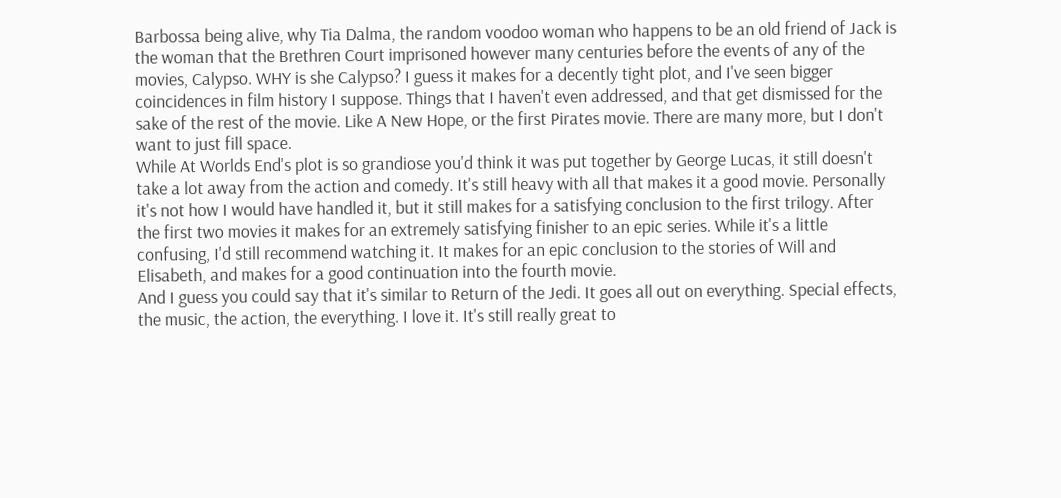Barbossa being alive, why Tia Dalma, the random voodoo woman who happens to be an old friend of Jack is the woman that the Brethren Court imprisoned however many centuries before the events of any of the movies, Calypso. WHY is she Calypso? I guess it makes for a decently tight plot, and I've seen bigger coincidences in film history I suppose. Things that I haven't even addressed, and that get dismissed for the sake of the rest of the movie. Like A New Hope, or the first Pirates movie. There are many more, but I don't want to just fill space.
While At Worlds End's plot is so grandiose you'd think it was put together by George Lucas, it still doesn't take a lot away from the action and comedy. It's still heavy with all that makes it a good movie. Personally it's not how I would have handled it, but it still makes for a satisfying conclusion to the first trilogy. After the first two movies it makes for an extremely satisfying finisher to an epic series. While it's a little confusing, I'd still recommend watching it. It makes for an epic conclusion to the stories of Will and Elisabeth, and makes for a good continuation into the fourth movie.
And I guess you could say that it's similar to Return of the Jedi. It goes all out on everything. Special effects, the music, the action, the everything. I love it. It's still really great to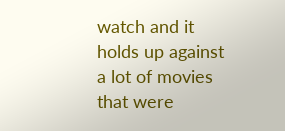watch and it holds up against a lot of movies that were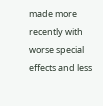made more recently with worse special effects and less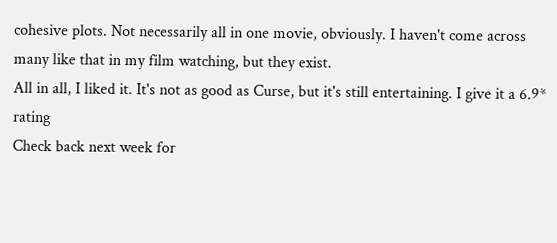cohesive plots. Not necessarily all in one movie, obviously. I haven't come across many like that in my film watching, but they exist.
All in all, I liked it. It's not as good as Curse, but it's still entertaining. I give it a 6.9* rating
Check back next week for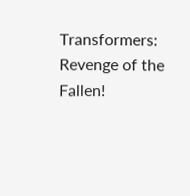Transformers: Revenge of the Fallen!